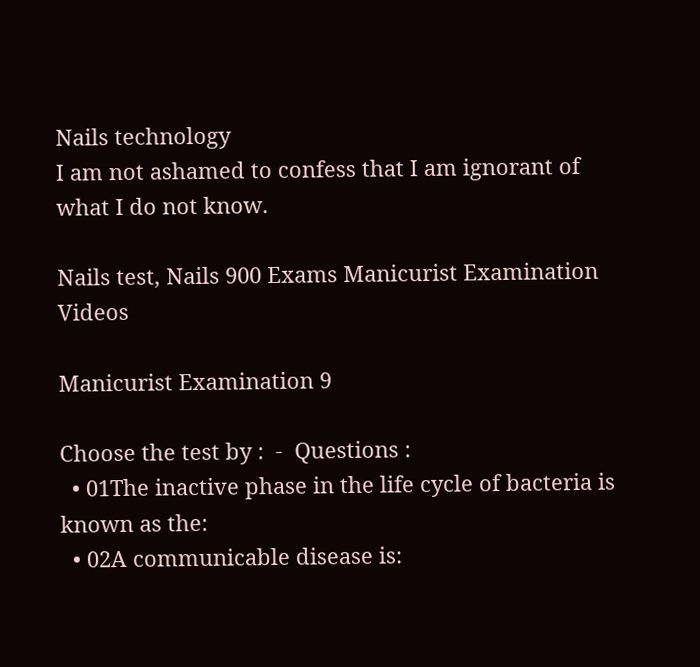Nails technology
I am not ashamed to confess that I am ignorant of what I do not know.

Nails test, Nails 900 Exams Manicurist Examination Videos

Manicurist Examination 9

Choose the test by :  -  Questions :
  • 01The inactive phase in the life cycle of bacteria is known as the:
  • 02A communicable disease is: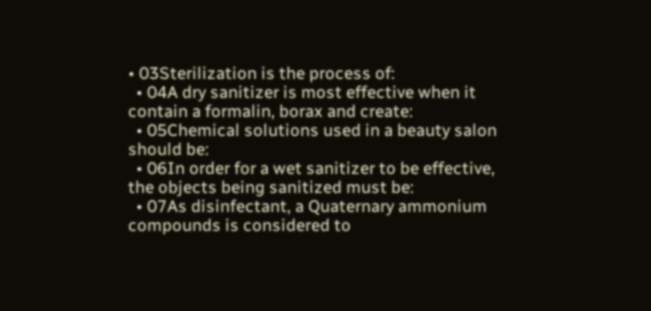• 03Sterilization is the process of:
  • 04A dry sanitizer is most effective when it contain a formalin, borax and create:
  • 05Chemical solutions used in a beauty salon should be:
  • 06In order for a wet sanitizer to be effective, the objects being sanitized must be:
  • 07As disinfectant, a Quaternary ammonium compounds is considered to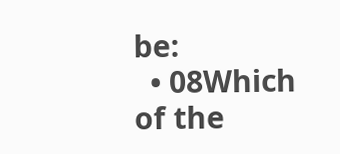be:
  • 08Which of the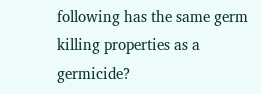following has the same germ killing properties as a germicide?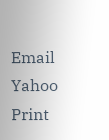Email      Yahoo      Print